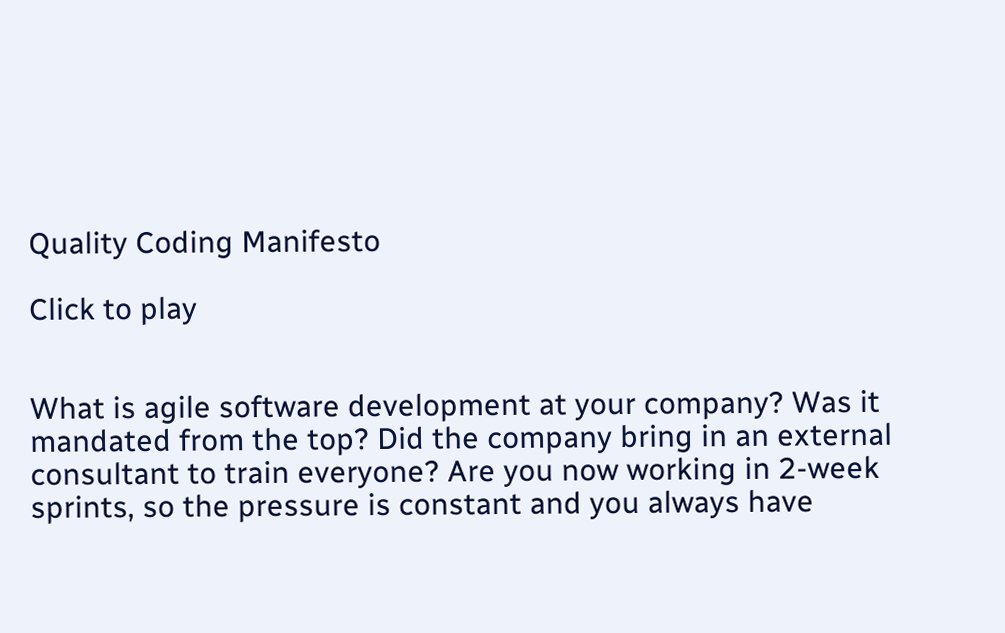Quality Coding Manifesto

Click to play


What is agile software development at your company? Was it mandated from the top? Did the company bring in an external consultant to train everyone? Are you now working in 2-week sprints, so the pressure is constant and you always have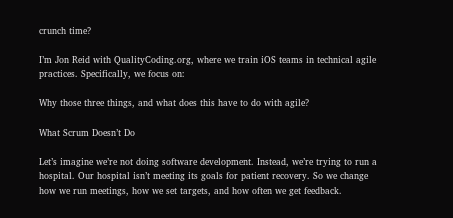crunch time?

I’m Jon Reid with QualityCoding.org, where we train iOS teams in technical agile practices. Specifically, we focus on:

Why those three things, and what does this have to do with agile?

What Scrum Doesn’t Do

Let’s imagine we’re not doing software development. Instead, we’re trying to run a hospital. Our hospital isn’t meeting its goals for patient recovery. So we change how we run meetings, how we set targets, and how often we get feedback.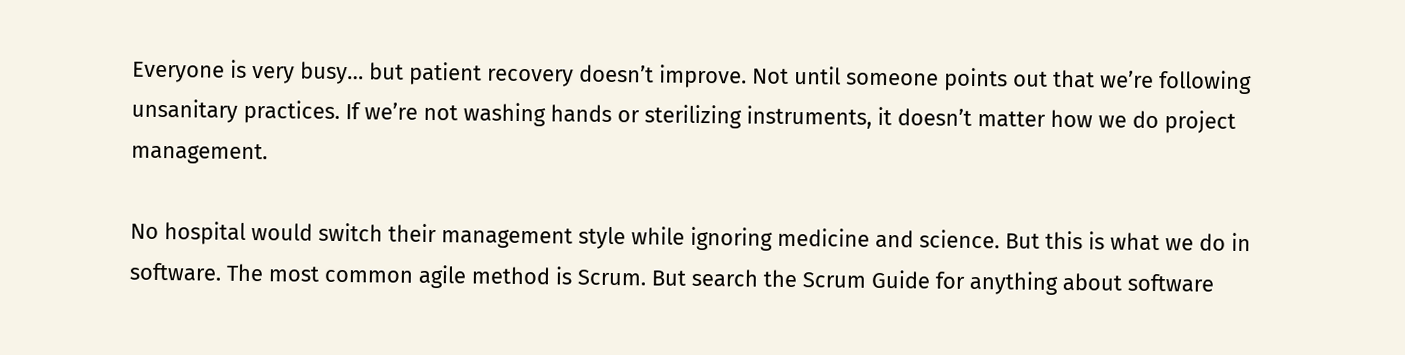Everyone is very busy… but patient recovery doesn’t improve. Not until someone points out that we’re following unsanitary practices. If we’re not washing hands or sterilizing instruments, it doesn’t matter how we do project management.

No hospital would switch their management style while ignoring medicine and science. But this is what we do in software. The most common agile method is Scrum. But search the Scrum Guide for anything about software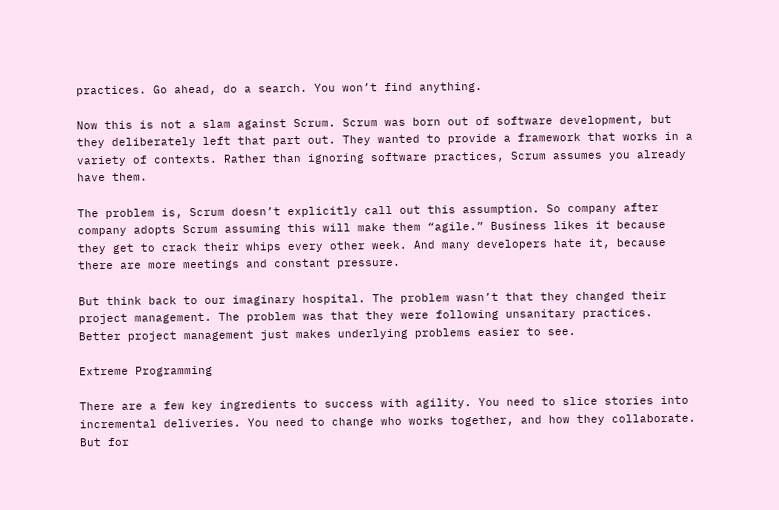practices. Go ahead, do a search. You won’t find anything.

Now this is not a slam against Scrum. Scrum was born out of software development, but they deliberately left that part out. They wanted to provide a framework that works in a variety of contexts. Rather than ignoring software practices, Scrum assumes you already have them.

The problem is, Scrum doesn’t explicitly call out this assumption. So company after company adopts Scrum assuming this will make them “agile.” Business likes it because they get to crack their whips every other week. And many developers hate it, because there are more meetings and constant pressure.

But think back to our imaginary hospital. The problem wasn’t that they changed their project management. The problem was that they were following unsanitary practices. Better project management just makes underlying problems easier to see.

Extreme Programming

There are a few key ingredients to success with agility. You need to slice stories into incremental deliveries. You need to change who works together, and how they collaborate. But for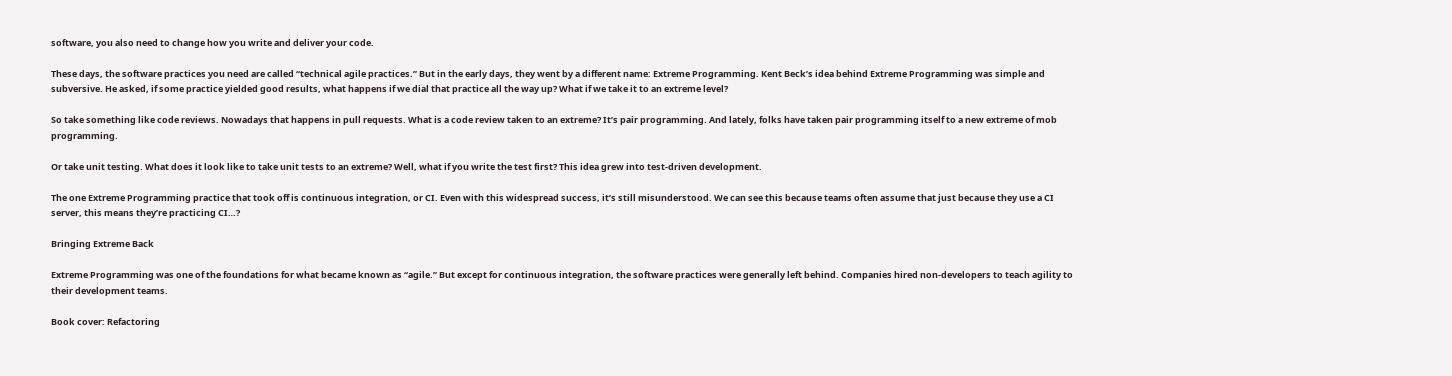software, you also need to change how you write and deliver your code.

These days, the software practices you need are called “technical agile practices.” But in the early days, they went by a different name: Extreme Programming. Kent Beck’s idea behind Extreme Programming was simple and subversive. He asked, if some practice yielded good results, what happens if we dial that practice all the way up? What if we take it to an extreme level?

So take something like code reviews. Nowadays that happens in pull requests. What is a code review taken to an extreme? It’s pair programming. And lately, folks have taken pair programming itself to a new extreme of mob programming.

Or take unit testing. What does it look like to take unit tests to an extreme? Well, what if you write the test first? This idea grew into test-driven development.

The one Extreme Programming practice that took off is continuous integration, or CI. Even with this widespread success, it’s still misunderstood. We can see this because teams often assume that just because they use a CI server, this means they’re practicing CI…?

Bringing Extreme Back

Extreme Programming was one of the foundations for what became known as “agile.” But except for continuous integration, the software practices were generally left behind. Companies hired non-developers to teach agility to their development teams.

Book cover: Refactoring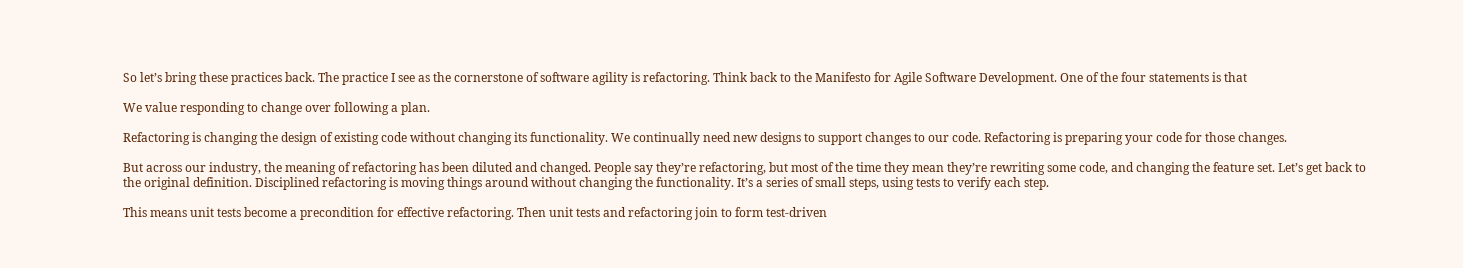So let’s bring these practices back. The practice I see as the cornerstone of software agility is refactoring. Think back to the Manifesto for Agile Software Development. One of the four statements is that

We value responding to change over following a plan.

Refactoring is changing the design of existing code without changing its functionality. We continually need new designs to support changes to our code. Refactoring is preparing your code for those changes.

But across our industry, the meaning of refactoring has been diluted and changed. People say they’re refactoring, but most of the time they mean they’re rewriting some code, and changing the feature set. Let’s get back to the original definition. Disciplined refactoring is moving things around without changing the functionality. It’s a series of small steps, using tests to verify each step.

This means unit tests become a precondition for effective refactoring. Then unit tests and refactoring join to form test-driven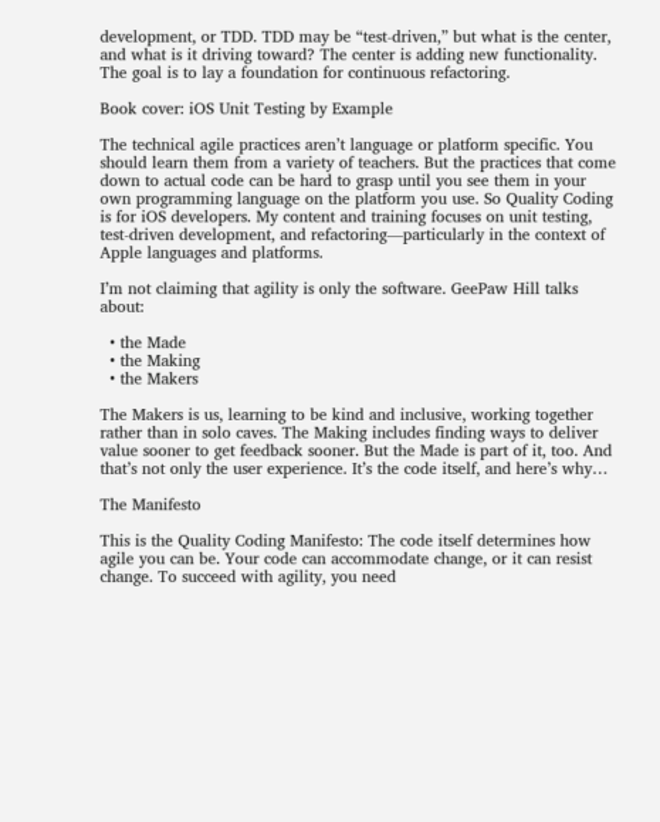development, or TDD. TDD may be “test-driven,” but what is the center, and what is it driving toward? The center is adding new functionality. The goal is to lay a foundation for continuous refactoring.

Book cover: iOS Unit Testing by Example

The technical agile practices aren’t language or platform specific. You should learn them from a variety of teachers. But the practices that come down to actual code can be hard to grasp until you see them in your own programming language on the platform you use. So Quality Coding is for iOS developers. My content and training focuses on unit testing, test-driven development, and refactoring—particularly in the context of Apple languages and platforms.

I’m not claiming that agility is only the software. GeePaw Hill talks about:

  • the Made
  • the Making
  • the Makers

The Makers is us, learning to be kind and inclusive, working together rather than in solo caves. The Making includes finding ways to deliver value sooner to get feedback sooner. But the Made is part of it, too. And that’s not only the user experience. It’s the code itself, and here’s why…

The Manifesto

This is the Quality Coding Manifesto: The code itself determines how agile you can be. Your code can accommodate change, or it can resist change. To succeed with agility, you need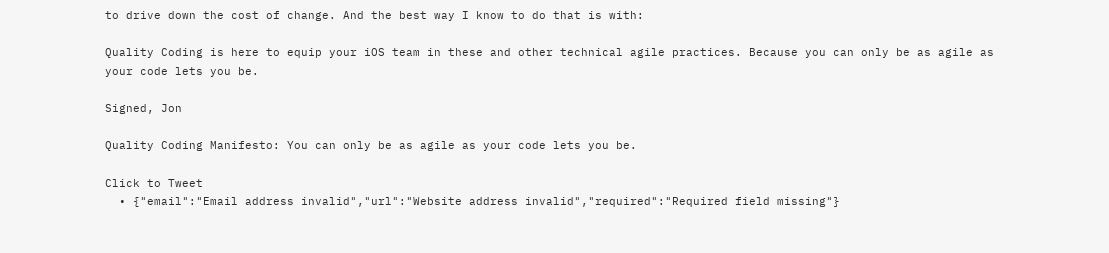to drive down the cost of change. And the best way I know to do that is with:

Quality Coding is here to equip your iOS team in these and other technical agile practices. Because you can only be as agile as your code lets you be.

Signed, Jon

Quality Coding Manifesto: You can only be as agile as your code lets you be.

Click to Tweet
  • {"email":"Email address invalid","url":"Website address invalid","required":"Required field missing"}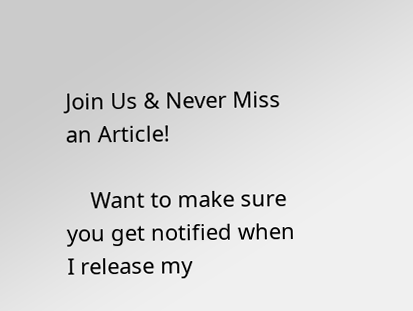Join Us & Never Miss an Article!

    Want to make sure you get notified when I release my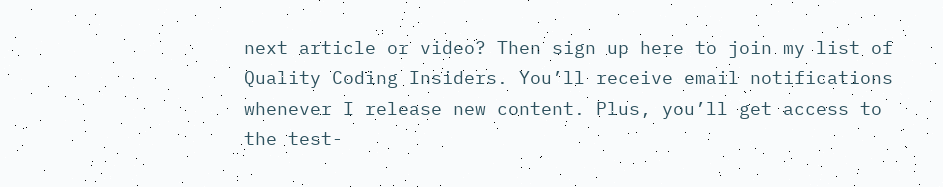next article or video? Then sign up here to join my list of Quality Coding Insiders. You’ll receive email notifications whenever I release new content. Plus, you’ll get access to the test-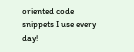oriented code snippets I use every day!